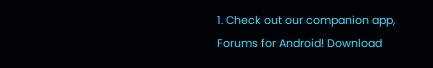1. Check out our companion app, Forums for Android! Download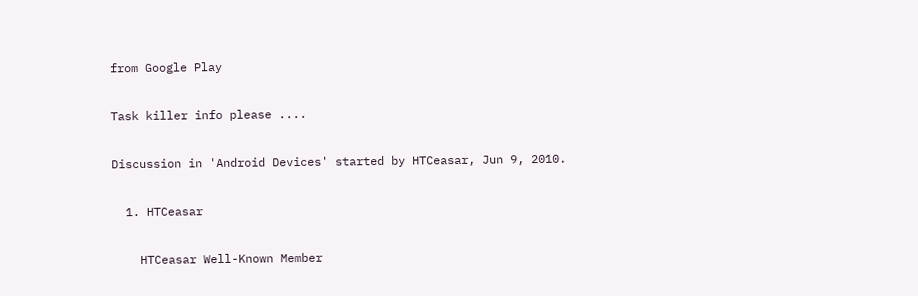from Google Play

Task killer info please ....

Discussion in 'Android Devices' started by HTCeasar, Jun 9, 2010.

  1. HTCeasar

    HTCeasar Well-Known Member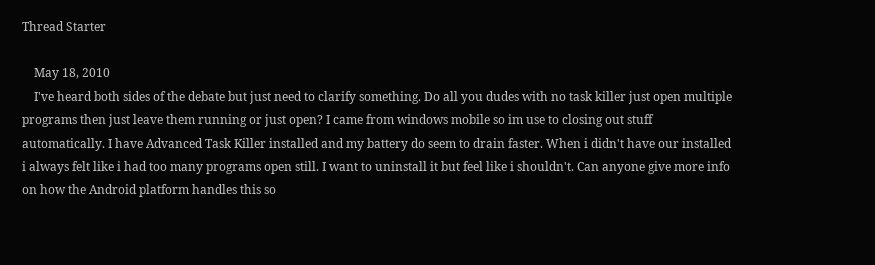Thread Starter

    May 18, 2010
    I've heard both sides of the debate but just need to clarify something. Do all you dudes with no task killer just open multiple programs then just leave them running or just open? I came from windows mobile so im use to closing out stuff automatically. I have Advanced Task Killer installed and my battery do seem to drain faster. When i didn't have our installed i always felt like i had too many programs open still. I want to uninstall it but feel like i shouldn't. Can anyone give more info on how the Android platform handles this so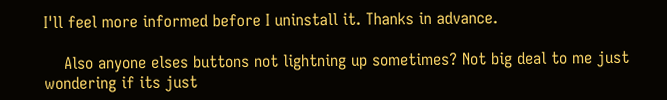I'll feel more informed before I uninstall it. Thanks in advance.

    Also anyone elses buttons not lightning up sometimes? Not big deal to me just wondering if its just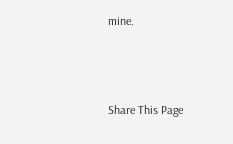mine.



Share This Page